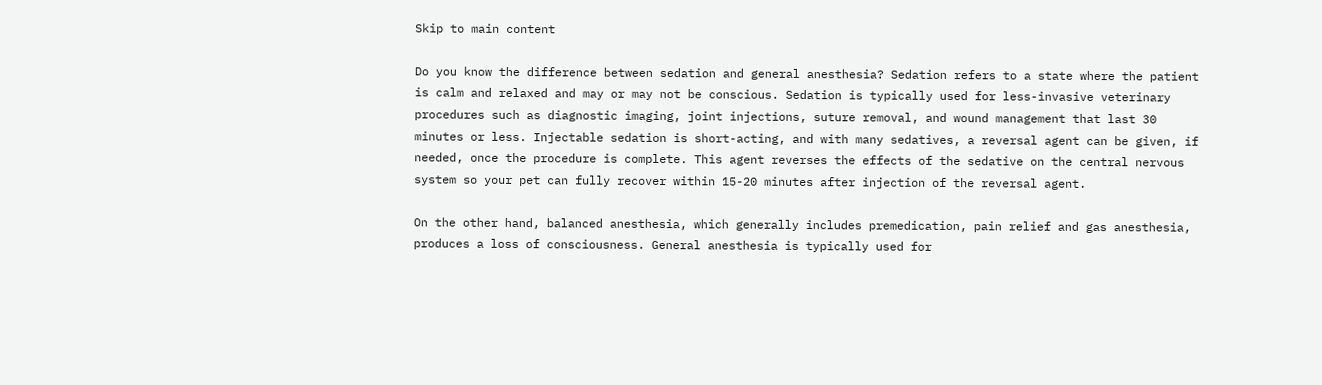Skip to main content

Do you know the difference between sedation and general anesthesia? Sedation refers to a state where the patient is calm and relaxed and may or may not be conscious. Sedation is typically used for less-invasive veterinary procedures such as diagnostic imaging, joint injections, suture removal, and wound management that last 30 minutes or less. Injectable sedation is short-acting, and with many sedatives, a reversal agent can be given, if needed, once the procedure is complete. This agent reverses the effects of the sedative on the central nervous system so your pet can fully recover within 15-20 minutes after injection of the reversal agent.

On the other hand, balanced anesthesia, which generally includes premedication, pain relief and gas anesthesia, produces a loss of consciousness. General anesthesia is typically used for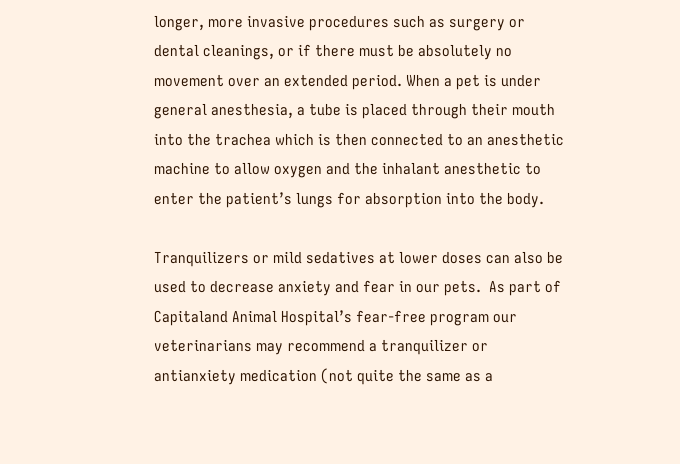longer, more invasive procedures such as surgery or dental cleanings, or if there must be absolutely no movement over an extended period. When a pet is under general anesthesia, a tube is placed through their mouth into the trachea which is then connected to an anesthetic machine to allow oxygen and the inhalant anesthetic to enter the patient’s lungs for absorption into the body.

Tranquilizers or mild sedatives at lower doses can also be used to decrease anxiety and fear in our pets.  As part of Capitaland Animal Hospital’s fear-free program our veterinarians may recommend a tranquilizer or antianxiety medication (not quite the same as a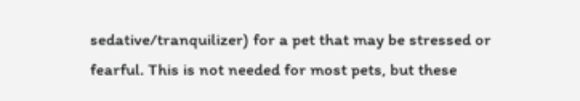sedative/tranquilizer) for a pet that may be stressed or fearful. This is not needed for most pets, but these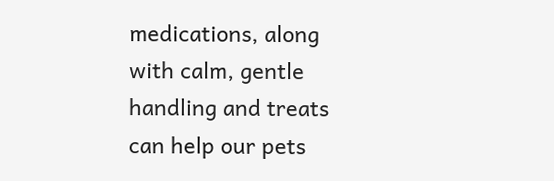medications, along with calm, gentle handling and treats can help our pets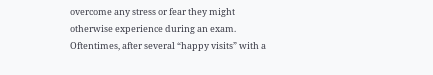overcome any stress or fear they might otherwise experience during an exam.  Oftentimes, after several “happy visits” with a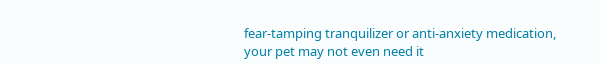fear-tamping tranquilizer or anti-anxiety medication, your pet may not even need it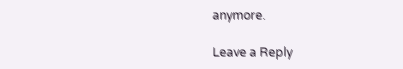anymore.

Leave a Reply